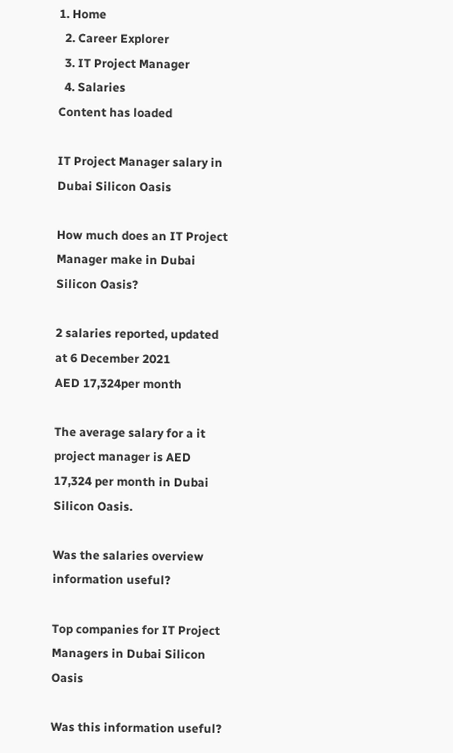1. Home
  2. Career Explorer
  3. IT Project Manager
  4. Salaries
Content has loaded

IT Project Manager salary in Dubai Silicon Oasis

How much does an IT Project Manager make in Dubai Silicon Oasis?

2 salaries reported, updated at 6 December 2021
AED 17,324per month

The average salary for a it project manager is AED 17,324 per month in Dubai Silicon Oasis.

Was the salaries overview information useful?

Top companies for IT Project Managers in Dubai Silicon Oasis

Was this information useful?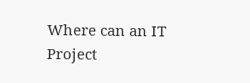Where can an IT Project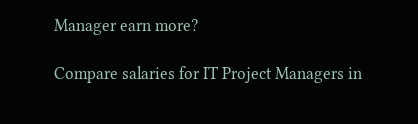Manager earn more?

Compare salaries for IT Project Managers in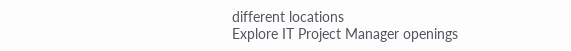different locations
Explore IT Project Manager openings